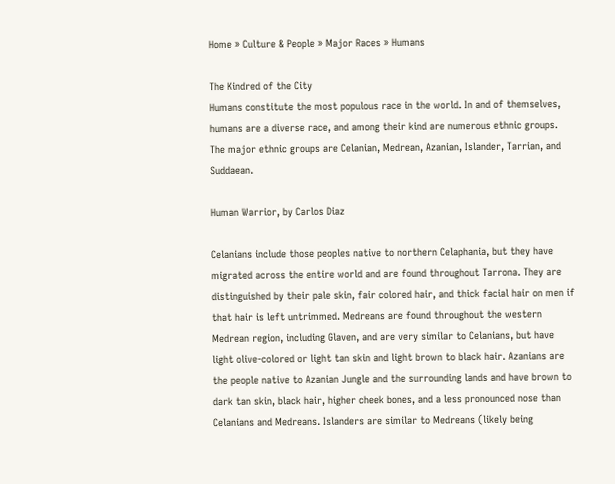Home » Culture & People » Major Races » Humans

The Kindred of the City
Humans constitute the most populous race in the world. In and of themselves, humans are a diverse race, and among their kind are numerous ethnic groups. The major ethnic groups are Celanian, Medrean, Azanian, Islander, Tarrian, and Suddaean.

Human Warrior, by Carlos Diaz

Celanians include those peoples native to northern Celaphania, but they have migrated across the entire world and are found throughout Tarrona. They are distinguished by their pale skin, fair colored hair, and thick facial hair on men if that hair is left untrimmed. Medreans are found throughout the western Medrean region, including Glaven, and are very similar to Celanians, but have light olive-colored or light tan skin and light brown to black hair. Azanians are the people native to Azanian Jungle and the surrounding lands and have brown to dark tan skin, black hair, higher cheek bones, and a less pronounced nose than Celanians and Medreans. Islanders are similar to Medreans (likely being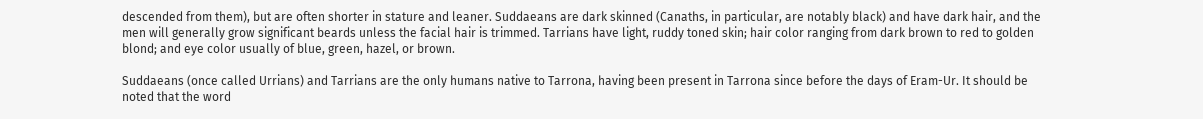descended from them), but are often shorter in stature and leaner. Suddaeans are dark skinned (Canaths, in particular, are notably black) and have dark hair, and the men will generally grow significant beards unless the facial hair is trimmed. Tarrians have light, ruddy toned skin; hair color ranging from dark brown to red to golden blond; and eye color usually of blue, green, hazel, or brown.

Suddaeans (once called Urrians) and Tarrians are the only humans native to Tarrona, having been present in Tarrona since before the days of Eram-Ur. It should be noted that the word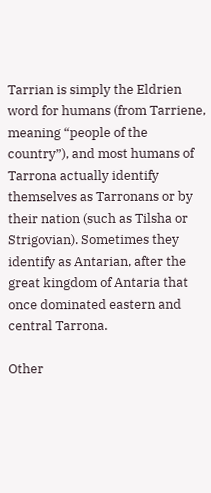Tarrian is simply the Eldrien word for humans (from Tarriene, meaning “people of the country”), and most humans of Tarrona actually identify themselves as Tarronans or by their nation (such as Tilsha or Strigovian). Sometimes they identify as Antarian, after the great kingdom of Antaria that once dominated eastern and central Tarrona.

Other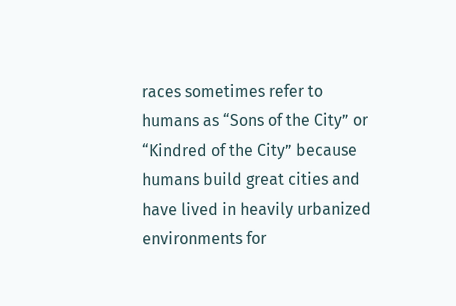races sometimes refer to humans as “Sons of the City” or “Kindred of the City” because humans build great cities and have lived in heavily urbanized environments for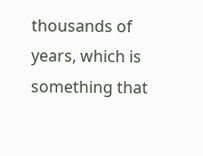thousands of years, which is something that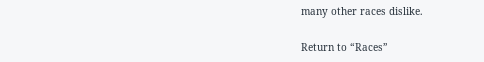many other races dislike.

Return to “Races”